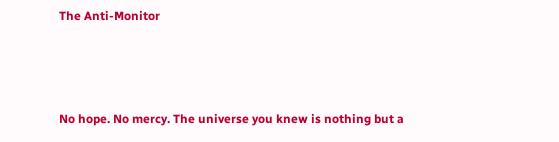The Anti-Monitor



No hope. No mercy. The universe you knew is nothing but a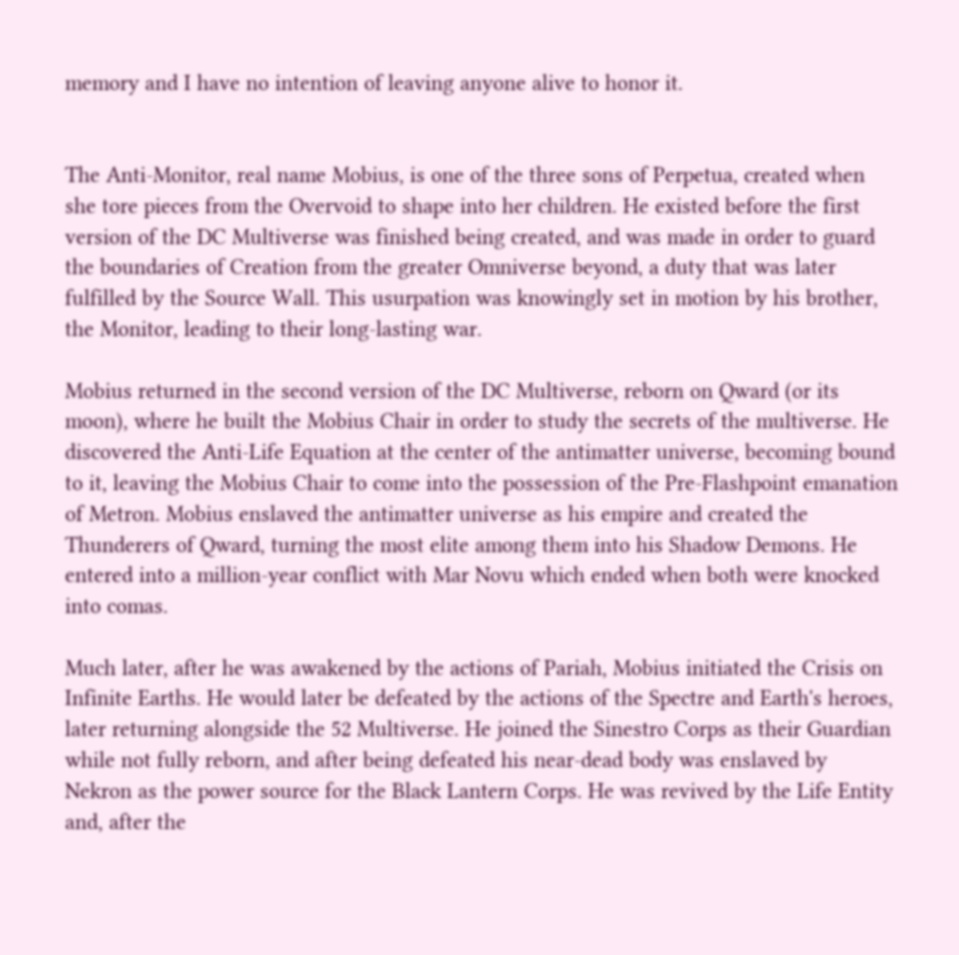memory and I have no intention of leaving anyone alive to honor it.


The Anti-Monitor, real name Mobius, is one of the three sons of Perpetua, created when she tore pieces from the Overvoid to shape into her children. He existed before the first version of the DC Multiverse was finished being created, and was made in order to guard the boundaries of Creation from the greater Omniverse beyond, a duty that was later fulfilled by the Source Wall. This usurpation was knowingly set in motion by his brother, the Monitor, leading to their long-lasting war.

Mobius returned in the second version of the DC Multiverse, reborn on Qward (or its moon), where he built the Mobius Chair in order to study the secrets of the multiverse. He discovered the Anti-Life Equation at the center of the antimatter universe, becoming bound to it, leaving the Mobius Chair to come into the possession of the Pre-Flashpoint emanation of Metron. Mobius enslaved the antimatter universe as his empire and created the Thunderers of Qward, turning the most elite among them into his Shadow Demons. He entered into a million-year conflict with Mar Novu which ended when both were knocked into comas.

Much later, after he was awakened by the actions of Pariah, Mobius initiated the Crisis on Infinite Earths. He would later be defeated by the actions of the Spectre and Earth's heroes, later returning alongside the 52 Multiverse. He joined the Sinestro Corps as their Guardian while not fully reborn, and after being defeated his near-dead body was enslaved by Nekron as the power source for the Black Lantern Corps. He was revived by the Life Entity and, after the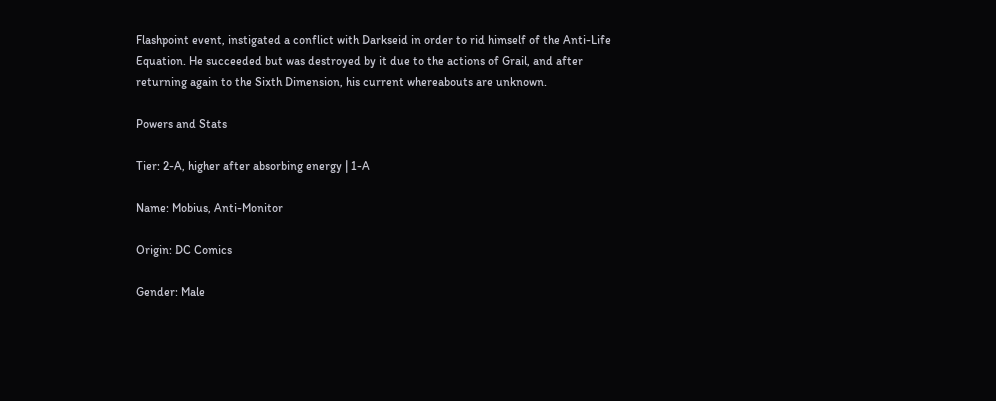Flashpoint event, instigated a conflict with Darkseid in order to rid himself of the Anti-Life Equation. He succeeded but was destroyed by it due to the actions of Grail, and after returning again to the Sixth Dimension, his current whereabouts are unknown.

Powers and Stats

Tier: 2-A, higher after absorbing energy | 1-A

Name: Mobius, Anti-Monitor

Origin: DC Comics

Gender: Male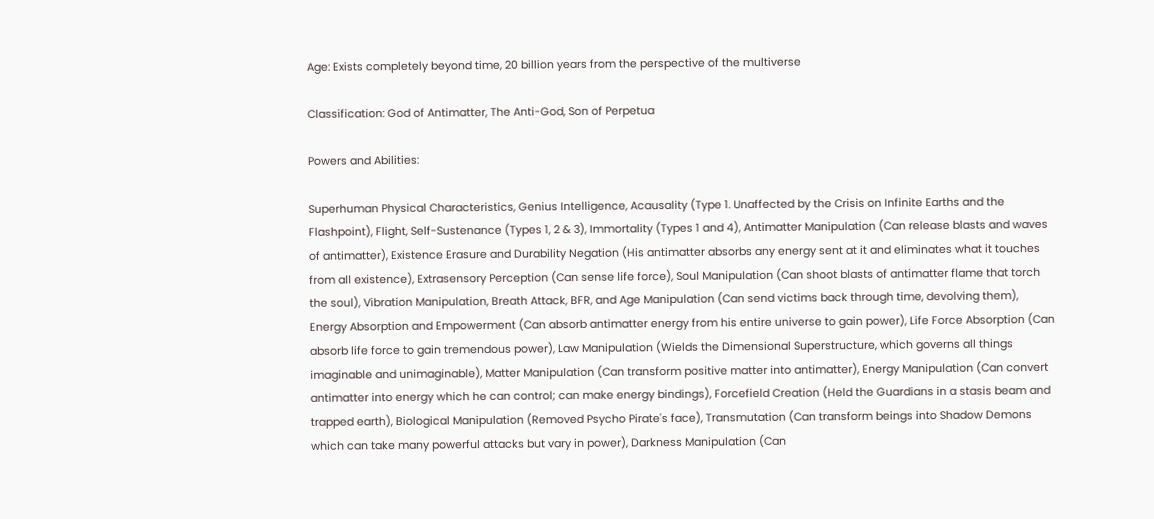Age: Exists completely beyond time, 20 billion years from the perspective of the multiverse

Classification: God of Antimatter, The Anti-God, Son of Perpetua

Powers and Abilities:

Superhuman Physical Characteristics, Genius Intelligence, Acausality (Type 1. Unaffected by the Crisis on Infinite Earths and the Flashpoint), Flight, Self-Sustenance (Types 1, 2 & 3), Immortality (Types 1 and 4), Antimatter Manipulation (Can release blasts and waves of antimatter), Existence Erasure and Durability Negation (His antimatter absorbs any energy sent at it and eliminates what it touches from all existence), Extrasensory Perception (Can sense life force), Soul Manipulation (Can shoot blasts of antimatter flame that torch the soul), Vibration Manipulation, Breath Attack, BFR, and Age Manipulation (Can send victims back through time, devolving them), Energy Absorption and Empowerment (Can absorb antimatter energy from his entire universe to gain power), Life Force Absorption (Can absorb life force to gain tremendous power), Law Manipulation (Wields the Dimensional Superstructure, which governs all things imaginable and unimaginable), Matter Manipulation (Can transform positive matter into antimatter), Energy Manipulation (Can convert antimatter into energy which he can control; can make energy bindings), Forcefield Creation (Held the Guardians in a stasis beam and trapped earth), Biological Manipulation (Removed Psycho Pirate's face), Transmutation (Can transform beings into Shadow Demons which can take many powerful attacks but vary in power), Darkness Manipulation (Can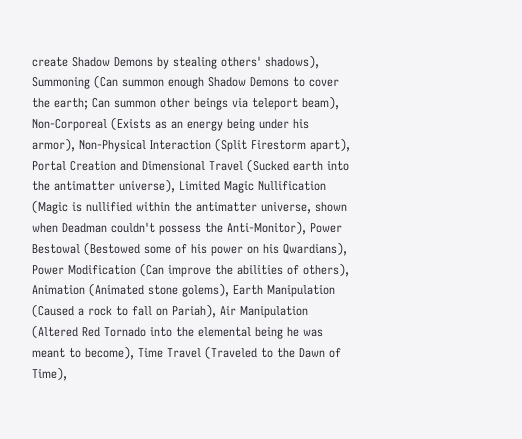create Shadow Demons by stealing others' shadows), Summoning (Can summon enough Shadow Demons to cover the earth; Can summon other beings via teleport beam), Non-Corporeal (Exists as an energy being under his armor), Non-Physical Interaction (Split Firestorm apart), Portal Creation and Dimensional Travel (Sucked earth into the antimatter universe), Limited Magic Nullification (Magic is nullified within the antimatter universe, shown when Deadman couldn't possess the Anti-Monitor), Power Bestowal (Bestowed some of his power on his Qwardians), Power Modification (Can improve the abilities of others), Animation (Animated stone golems), Earth Manipulation (Caused a rock to fall on Pariah), Air Manipulation (Altered Red Tornado into the elemental being he was meant to become), Time Travel (Traveled to the Dawn of Time),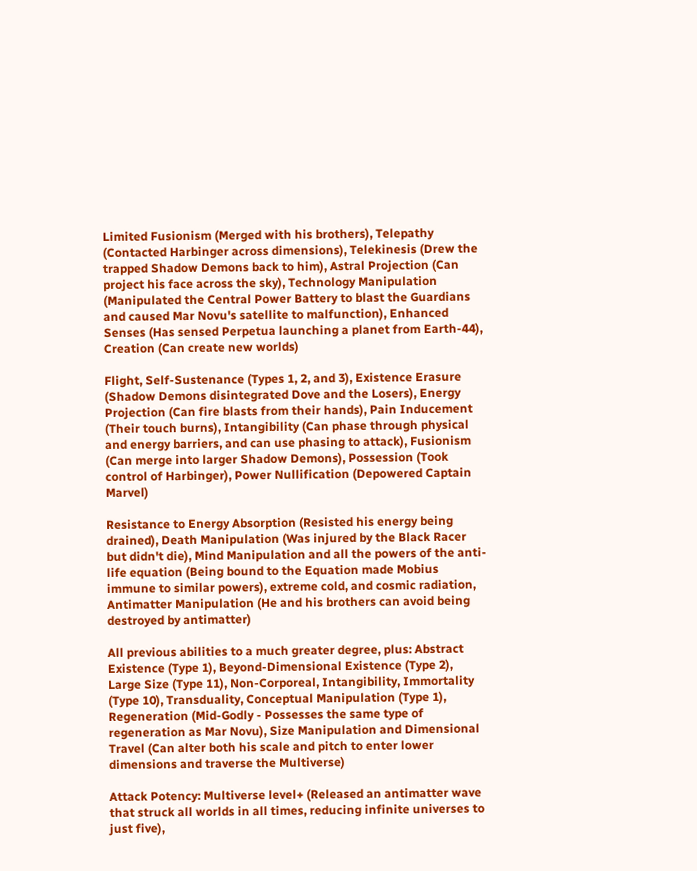Limited Fusionism (Merged with his brothers), Telepathy (Contacted Harbinger across dimensions), Telekinesis (Drew the trapped Shadow Demons back to him), Astral Projection (Can project his face across the sky), Technology Manipulation (Manipulated the Central Power Battery to blast the Guardians and caused Mar Novu's satellite to malfunction), Enhanced Senses (Has sensed Perpetua launching a planet from Earth-44), Creation (Can create new worlds)

Flight, Self-Sustenance (Types 1, 2, and 3), Existence Erasure (Shadow Demons disintegrated Dove and the Losers), Energy Projection (Can fire blasts from their hands), Pain Inducement (Their touch burns), Intangibility (Can phase through physical and energy barriers, and can use phasing to attack), Fusionism (Can merge into larger Shadow Demons), Possession (Took control of Harbinger), Power Nullification (Depowered Captain Marvel)

Resistance to Energy Absorption (Resisted his energy being drained), Death Manipulation (Was injured by the Black Racer but didn't die), Mind Manipulation and all the powers of the anti-life equation (Being bound to the Equation made Mobius immune to similar powers), extreme cold, and cosmic radiation, Antimatter Manipulation (He and his brothers can avoid being destroyed by antimatter)

All previous abilities to a much greater degree, plus: Abstract Existence (Type 1), Beyond-Dimensional Existence (Type 2), Large Size (Type 11), Non-Corporeal, Intangibility, Immortality (Type 10), Transduality, Conceptual Manipulation (Type 1), Regeneration (Mid-Godly - Possesses the same type of regeneration as Mar Novu), Size Manipulation and Dimensional Travel (Can alter both his scale and pitch to enter lower dimensions and traverse the Multiverse)

Attack Potency: Multiverse level+ (Released an antimatter wave that struck all worlds in all times, reducing infinite universes to just five),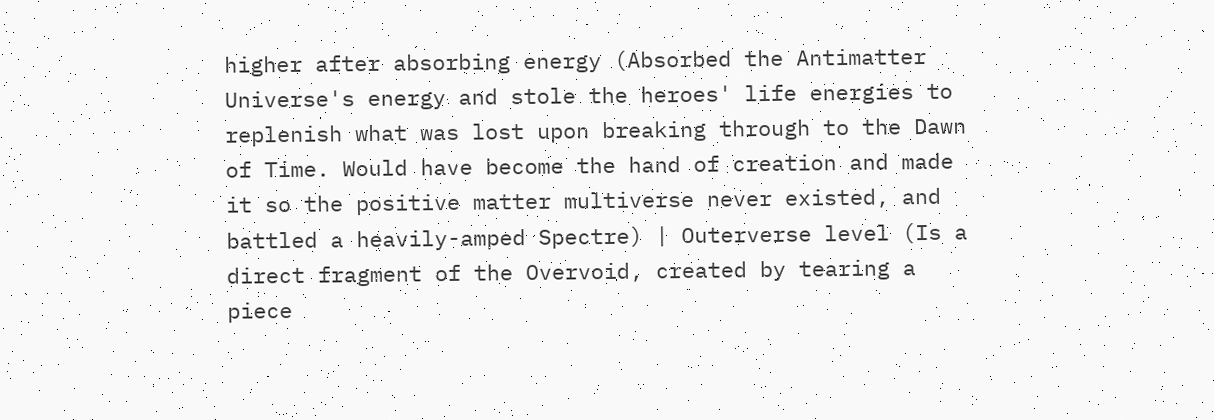higher after absorbing energy (Absorbed the Antimatter Universe's energy and stole the heroes' life energies to replenish what was lost upon breaking through to the Dawn of Time. Would have become the hand of creation and made it so the positive matter multiverse never existed, and battled a heavily-amped Spectre) | Outerverse level (Is a direct fragment of the Overvoid, created by tearing a piece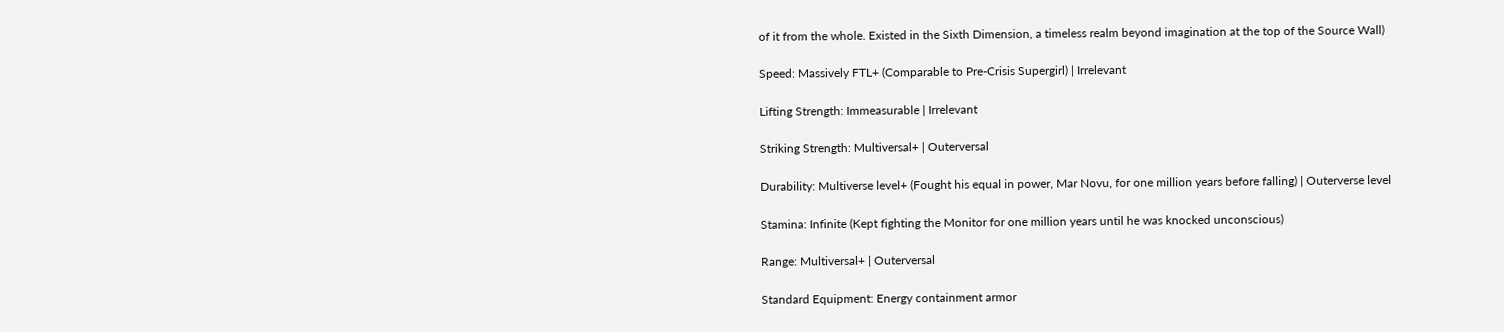of it from the whole. Existed in the Sixth Dimension, a timeless realm beyond imagination at the top of the Source Wall)

Speed: Massively FTL+ (Comparable to Pre-Crisis Supergirl) | Irrelevant

Lifting Strength: Immeasurable | Irrelevant

Striking Strength: Multiversal+ | Outerversal

Durability: Multiverse level+ (Fought his equal in power, Mar Novu, for one million years before falling) | Outerverse level

Stamina: Infinite (Kept fighting the Monitor for one million years until he was knocked unconscious)

Range: Multiversal+ | Outerversal

Standard Equipment: Energy containment armor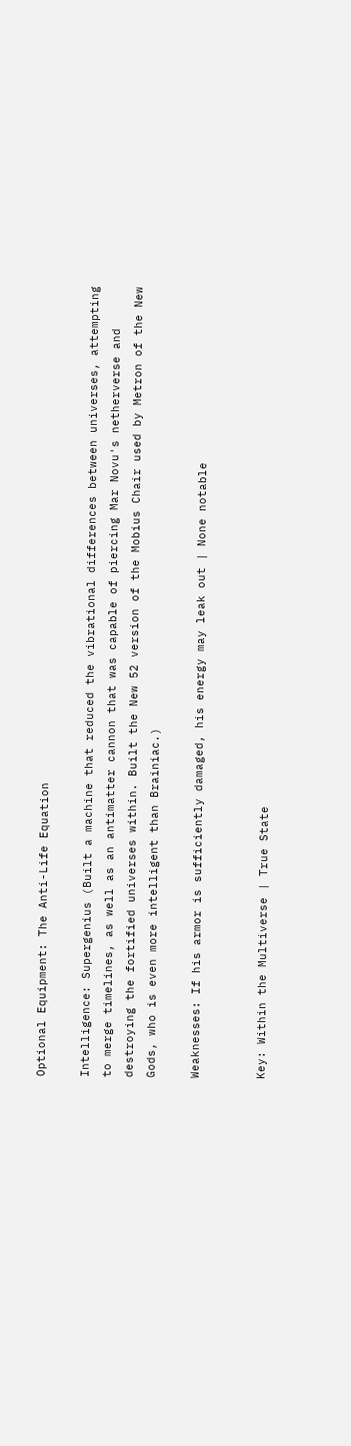Optional Equipment: The Anti-Life Equation

Intelligence: Supergenius (Built a machine that reduced the vibrational differences between universes, attempting to merge timelines, as well as an antimatter cannon that was capable of piercing Mar Novu's netherverse and destroying the fortified universes within. Built the New 52 version of the Mobius Chair used by Metron of the New Gods, who is even more intelligent than Brainiac.)

Weaknesses: If his armor is sufficiently damaged, his energy may leak out | None notable


Key: Within the Multiverse | True State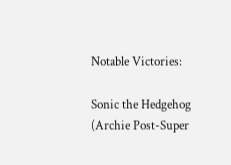Notable Victories:

Sonic the Hedgehog (Archie Post-Super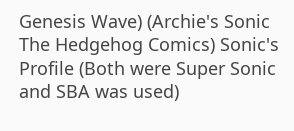Genesis Wave) (Archie's Sonic The Hedgehog Comics) Sonic's Profile (Both were Super Sonic and SBA was used)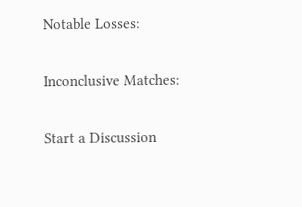Notable Losses:

Inconclusive Matches:

Start a Discussion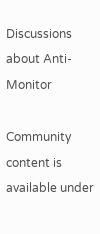Discussions about Anti-Monitor

Community content is available under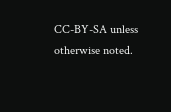CC-BY-SA unless otherwise noted.